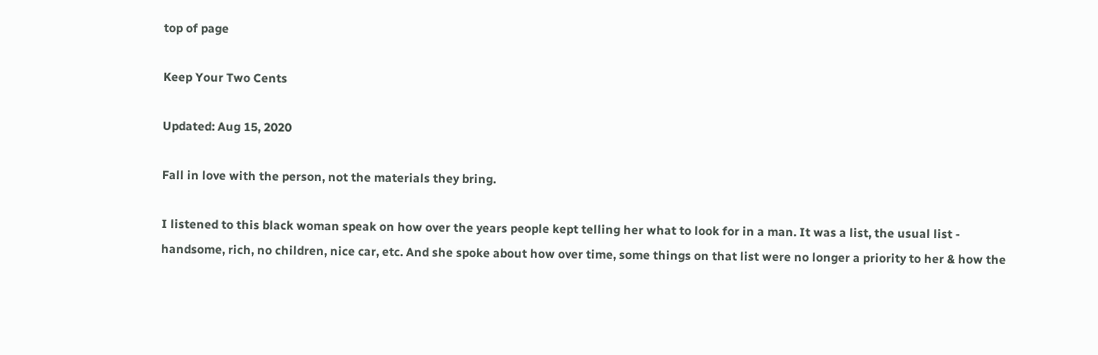top of page

Keep Your Two Cents

Updated: Aug 15, 2020

Fall in love with the person, not the materials they bring.

I listened to this black woman speak on how over the years people kept telling her what to look for in a man. It was a list, the usual list - handsome, rich, no children, nice car, etc. And she spoke about how over time, some things on that list were no longer a priority to her & how the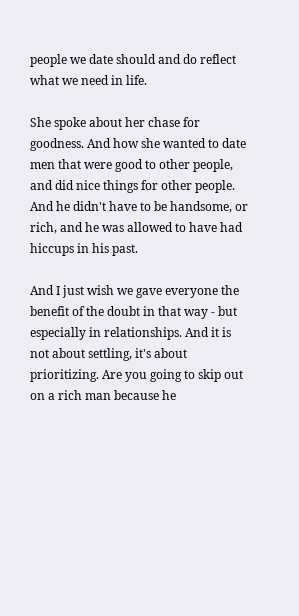people we date should and do reflect what we need in life.

She spoke about her chase for goodness. And how she wanted to date men that were good to other people, and did nice things for other people. And he didn't have to be handsome, or rich, and he was allowed to have had hiccups in his past.

And I just wish we gave everyone the benefit of the doubt in that way - but especially in relationships. And it is not about settling, it's about prioritizing. Are you going to skip out on a rich man because he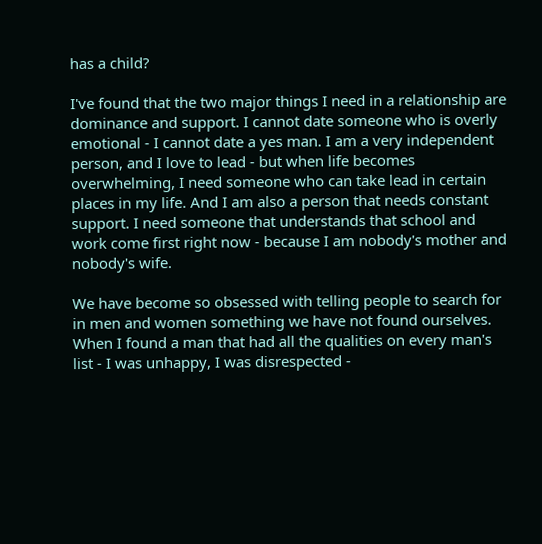has a child?

I've found that the two major things I need in a relationship are dominance and support. I cannot date someone who is overly emotional - I cannot date a yes man. I am a very independent person, and I love to lead - but when life becomes overwhelming, I need someone who can take lead in certain places in my life. And I am also a person that needs constant support. I need someone that understands that school and work come first right now - because I am nobody's mother and nobody's wife.

We have become so obsessed with telling people to search for in men and women something we have not found ourselves. When I found a man that had all the qualities on every man's list - I was unhappy, I was disrespected -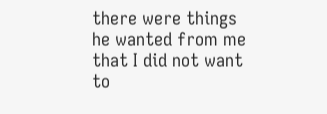there were things he wanted from me that I did not want to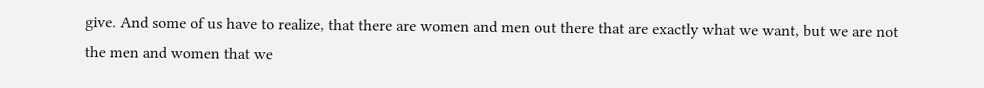give. And some of us have to realize, that there are women and men out there that are exactly what we want, but we are not the men and women that we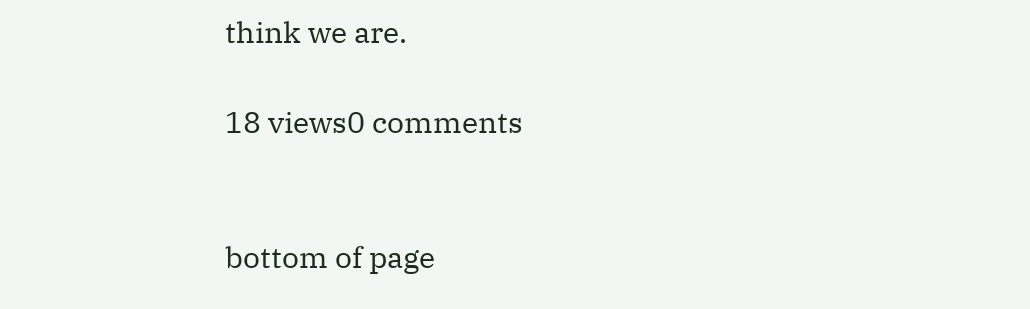think we are.

18 views0 comments


bottom of page